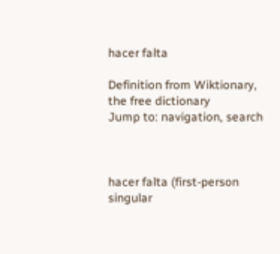hacer falta

Definition from Wiktionary, the free dictionary
Jump to: navigation, search



hacer falta (first-person singular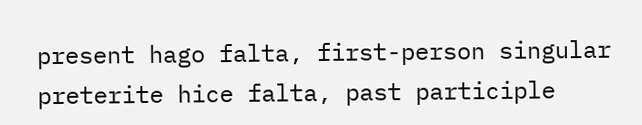present hago falta, first-person singular preterite hice falta, past participle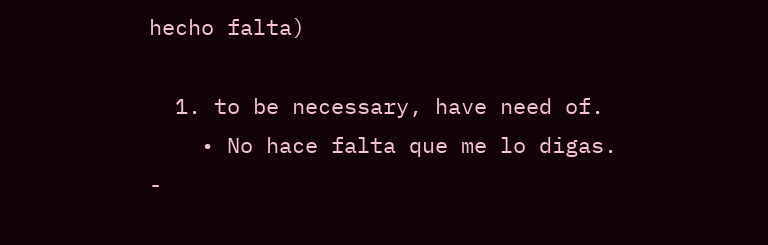hecho falta)

  1. to be necessary, have need of.
    • No hace falta que me lo digas. -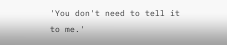'You don't need to tell it to me.'